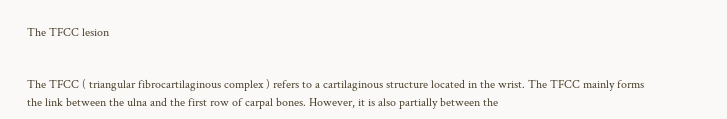The TFCC lesion


The TFCC ( triangular fibrocartilaginous complex ) refers to a cartilaginous structure located in the wrist. The TFCC mainly forms the link between the ulna and the first row of carpal bones. However, it is also partially between the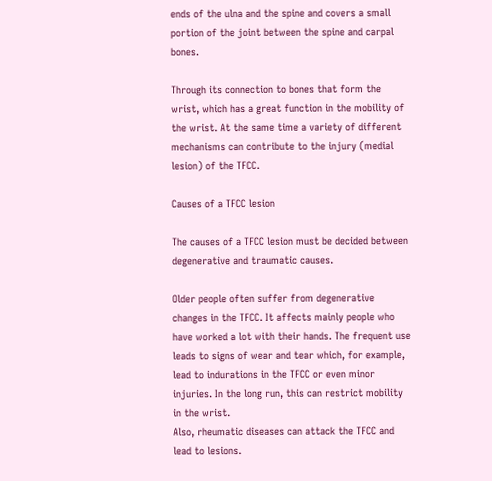ends of the ulna and the spine and covers a small portion of the joint between the spine and carpal bones.

Through its connection to bones that form the wrist, which has a great function in the mobility of the wrist. At the same time a variety of different mechanisms can contribute to the injury (medial lesion) of the TFCC.

Causes of a TFCC lesion

The causes of a TFCC lesion must be decided between degenerative and traumatic causes.

Older people often suffer from degenerative changes in the TFCC. It affects mainly people who have worked a lot with their hands. The frequent use leads to signs of wear and tear which, for example, lead to indurations in the TFCC or even minor injuries. In the long run, this can restrict mobility in the wrist.
Also, rheumatic diseases can attack the TFCC and lead to lesions.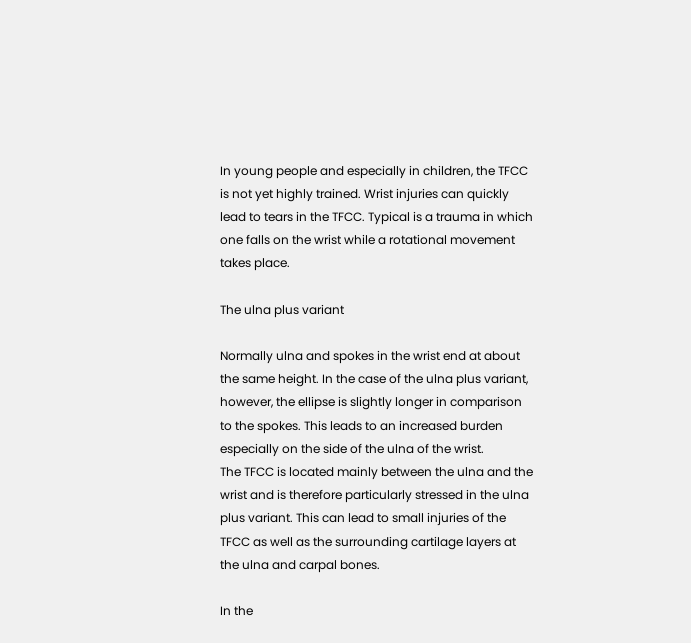In young people and especially in children, the TFCC is not yet highly trained. Wrist injuries can quickly lead to tears in the TFCC. Typical is a trauma in which one falls on the wrist while a rotational movement takes place.

The ulna plus variant

Normally ulna and spokes in the wrist end at about the same height. In the case of the ulna plus variant, however, the ellipse is slightly longer in comparison to the spokes. This leads to an increased burden especially on the side of the ulna of the wrist.
The TFCC is located mainly between the ulna and the wrist and is therefore particularly stressed in the ulna plus variant. This can lead to small injuries of the TFCC as well as the surrounding cartilage layers at the ulna and carpal bones.

In the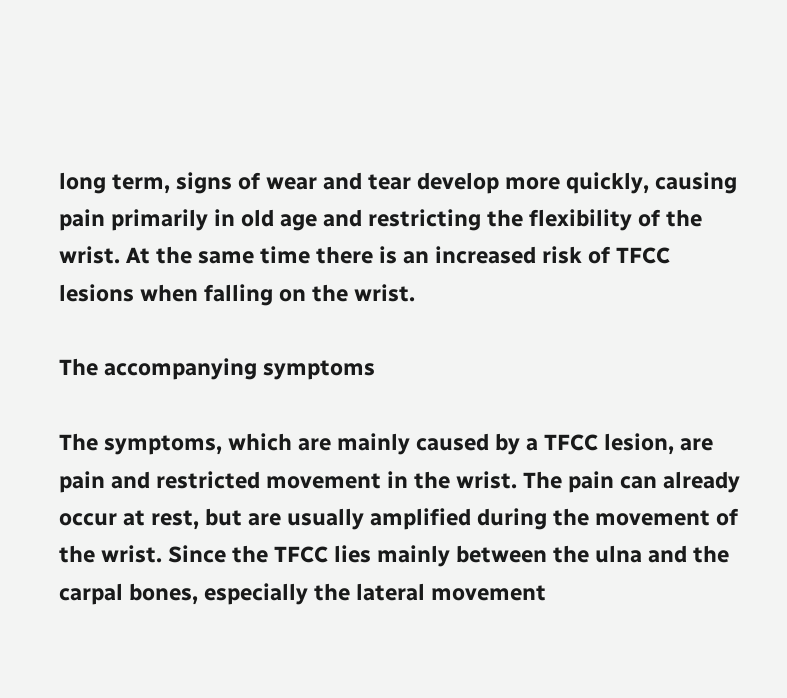long term, signs of wear and tear develop more quickly, causing pain primarily in old age and restricting the flexibility of the wrist. At the same time there is an increased risk of TFCC lesions when falling on the wrist.

The accompanying symptoms

The symptoms, which are mainly caused by a TFCC lesion, are pain and restricted movement in the wrist. The pain can already occur at rest, but are usually amplified during the movement of the wrist. Since the TFCC lies mainly between the ulna and the carpal bones, especially the lateral movement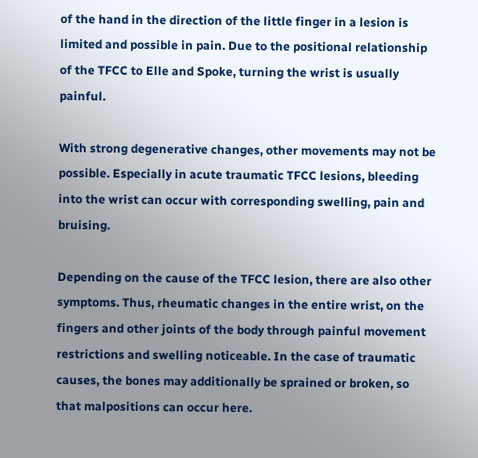of the hand in the direction of the little finger in a lesion is limited and possible in pain. Due to the positional relationship of the TFCC to Elle and Spoke, turning the wrist is usually painful.

With strong degenerative changes, other movements may not be possible. Especially in acute traumatic TFCC lesions, bleeding into the wrist can occur with corresponding swelling, pain and bruising.

Depending on the cause of the TFCC lesion, there are also other symptoms. Thus, rheumatic changes in the entire wrist, on the fingers and other joints of the body through painful movement restrictions and swelling noticeable. In the case of traumatic causes, the bones may additionally be sprained or broken, so that malpositions can occur here.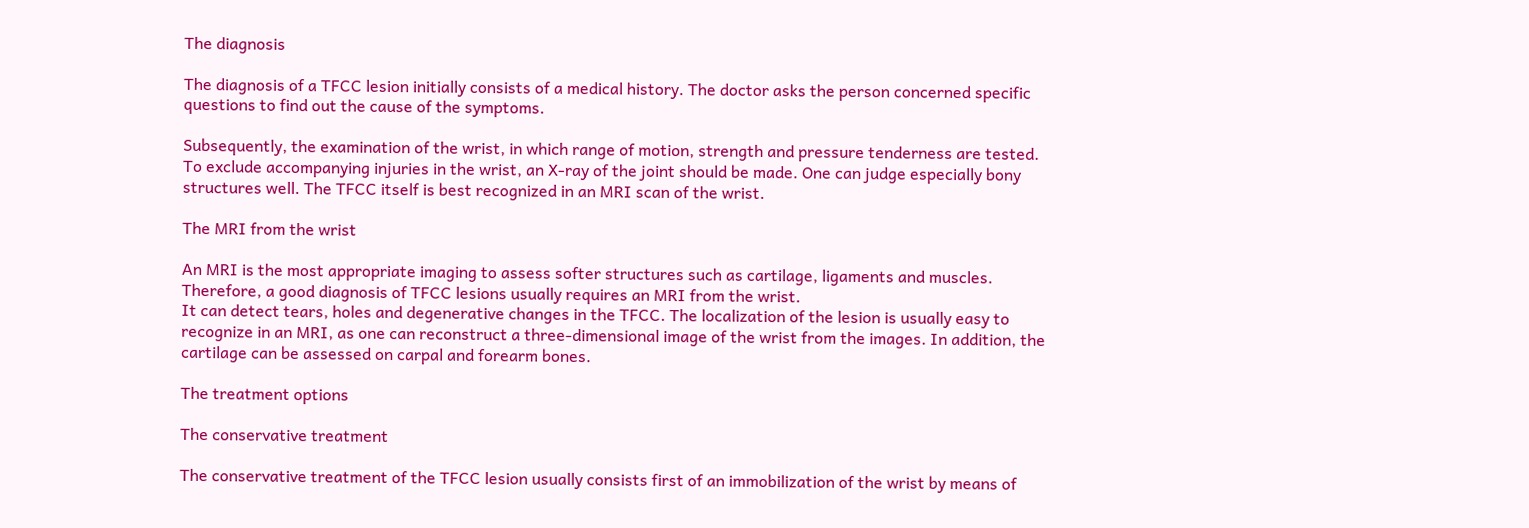The diagnosis

The diagnosis of a TFCC lesion initially consists of a medical history. The doctor asks the person concerned specific questions to find out the cause of the symptoms.

Subsequently, the examination of the wrist, in which range of motion, strength and pressure tenderness are tested. To exclude accompanying injuries in the wrist, an X-ray of the joint should be made. One can judge especially bony structures well. The TFCC itself is best recognized in an MRI scan of the wrist.

The MRI from the wrist

An MRI is the most appropriate imaging to assess softer structures such as cartilage, ligaments and muscles. Therefore, a good diagnosis of TFCC lesions usually requires an MRI from the wrist.
It can detect tears, holes and degenerative changes in the TFCC. The localization of the lesion is usually easy to recognize in an MRI, as one can reconstruct a three-dimensional image of the wrist from the images. In addition, the cartilage can be assessed on carpal and forearm bones.

The treatment options

The conservative treatment

The conservative treatment of the TFCC lesion usually consists first of an immobilization of the wrist by means of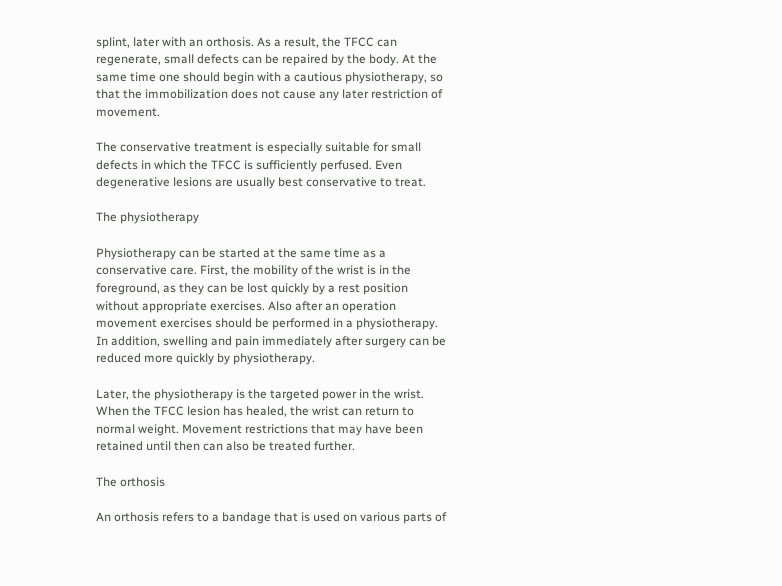splint, later with an orthosis. As a result, the TFCC can regenerate, small defects can be repaired by the body. At the same time one should begin with a cautious physiotherapy, so that the immobilization does not cause any later restriction of movement.

The conservative treatment is especially suitable for small defects in which the TFCC is sufficiently perfused. Even degenerative lesions are usually best conservative to treat.

The physiotherapy

Physiotherapy can be started at the same time as a conservative care. First, the mobility of the wrist is in the foreground, as they can be lost quickly by a rest position without appropriate exercises. Also after an operation movement exercises should be performed in a physiotherapy. In addition, swelling and pain immediately after surgery can be reduced more quickly by physiotherapy.

Later, the physiotherapy is the targeted power in the wrist. When the TFCC lesion has healed, the wrist can return to normal weight. Movement restrictions that may have been retained until then can also be treated further.

The orthosis

An orthosis refers to a bandage that is used on various parts of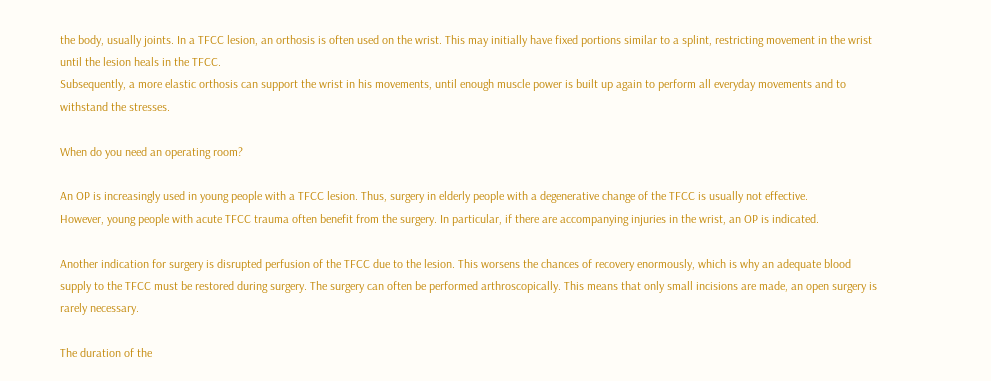the body, usually joints. In a TFCC lesion, an orthosis is often used on the wrist. This may initially have fixed portions similar to a splint, restricting movement in the wrist until the lesion heals in the TFCC.
Subsequently, a more elastic orthosis can support the wrist in his movements, until enough muscle power is built up again to perform all everyday movements and to withstand the stresses.

When do you need an operating room?

An OP is increasingly used in young people with a TFCC lesion. Thus, surgery in elderly people with a degenerative change of the TFCC is usually not effective.
However, young people with acute TFCC trauma often benefit from the surgery. In particular, if there are accompanying injuries in the wrist, an OP is indicated.

Another indication for surgery is disrupted perfusion of the TFCC due to the lesion. This worsens the chances of recovery enormously, which is why an adequate blood supply to the TFCC must be restored during surgery. The surgery can often be performed arthroscopically. This means that only small incisions are made, an open surgery is rarely necessary.

The duration of the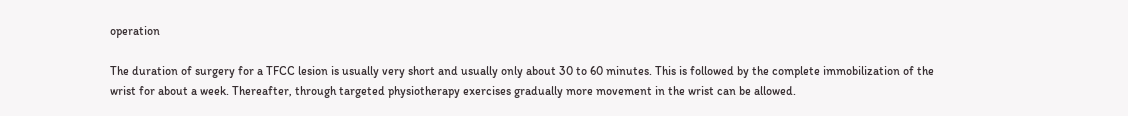operation

The duration of surgery for a TFCC lesion is usually very short and usually only about 30 to 60 minutes. This is followed by the complete immobilization of the wrist for about a week. Thereafter, through targeted physiotherapy exercises gradually more movement in the wrist can be allowed.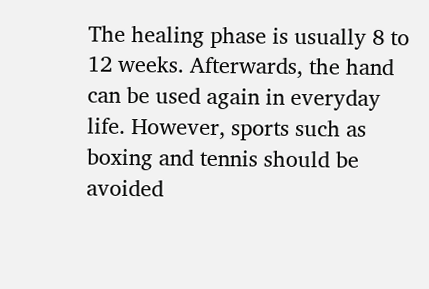The healing phase is usually 8 to 12 weeks. Afterwards, the hand can be used again in everyday life. However, sports such as boxing and tennis should be avoided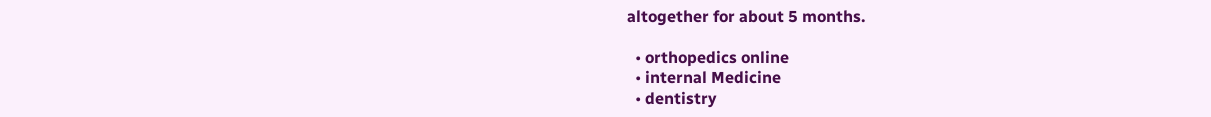altogether for about 5 months.

  • orthopedics online
  • internal Medicine
  • dentistry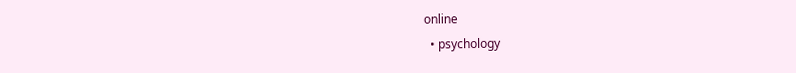online
  • psychology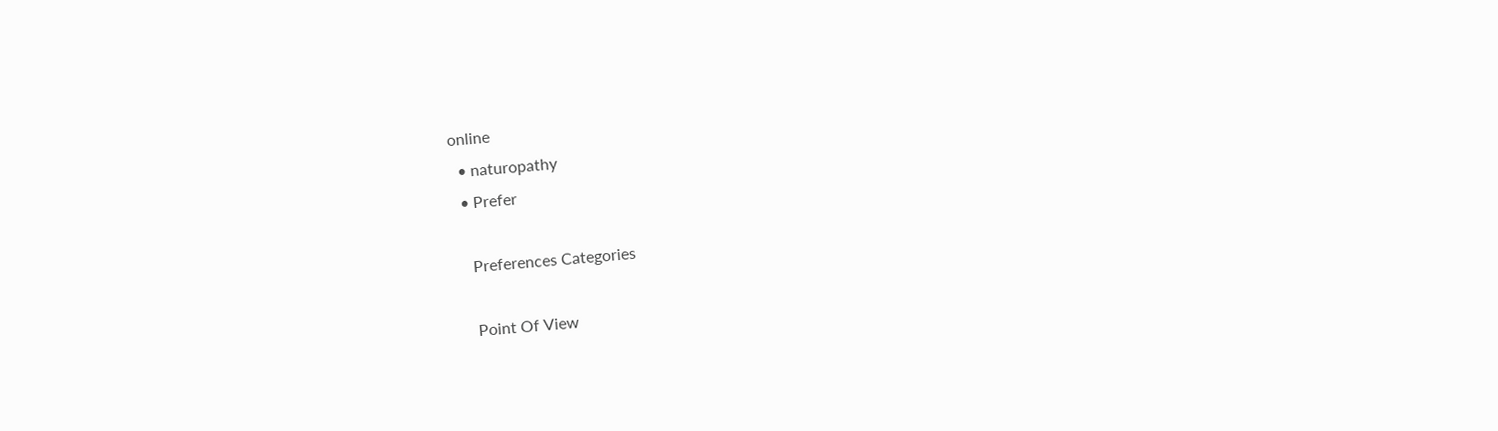online
  • naturopathy
  • Prefer

    Preferences Categories

    Point Of View